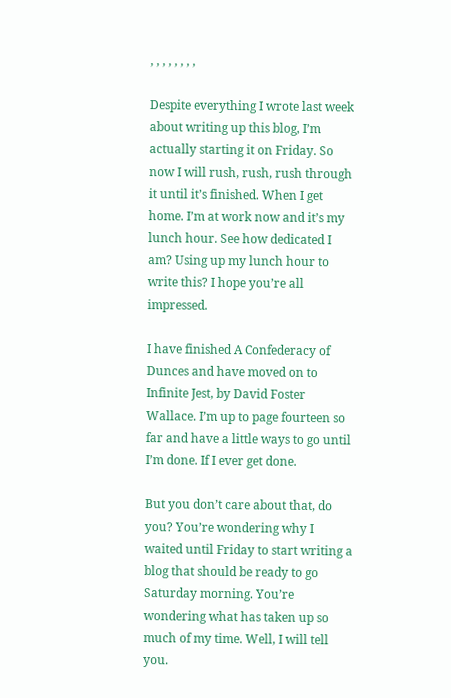, , , , , , , ,

Despite everything I wrote last week about writing up this blog, I’m actually starting it on Friday. So now I will rush, rush, rush through it until it’s finished. When I get home. I’m at work now and it’s my lunch hour. See how dedicated I am? Using up my lunch hour to write this? I hope you’re all impressed.

I have finished A Confederacy of Dunces and have moved on to Infinite Jest, by David Foster Wallace. I’m up to page fourteen so far and have a little ways to go until I’m done. If I ever get done.

But you don’t care about that, do you? You’re wondering why I waited until Friday to start writing a blog that should be ready to go Saturday morning. You’re wondering what has taken up so much of my time. Well, I will tell you.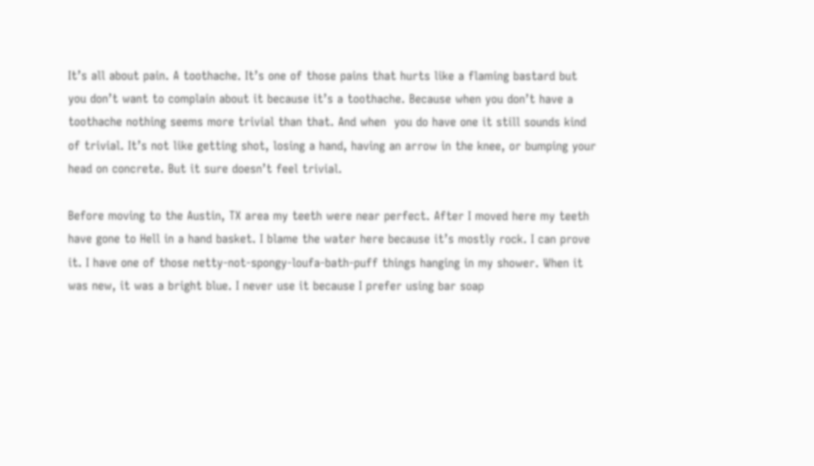It’s all about pain. A toothache. It’s one of those pains that hurts like a flaming bastard but you don’t want to complain about it because it’s a toothache. Because when you don’t have a toothache nothing seems more trivial than that. And when  you do have one it still sounds kind of trivial. It’s not like getting shot, losing a hand, having an arrow in the knee, or bumping your head on concrete. But it sure doesn’t feel trivial.

Before moving to the Austin, TX area my teeth were near perfect. After I moved here my teeth have gone to Hell in a hand basket. I blame the water here because it’s mostly rock. I can prove it. I have one of those netty-not-spongy-loufa-bath-puff things hanging in my shower. When it was new, it was a bright blue. I never use it because I prefer using bar soap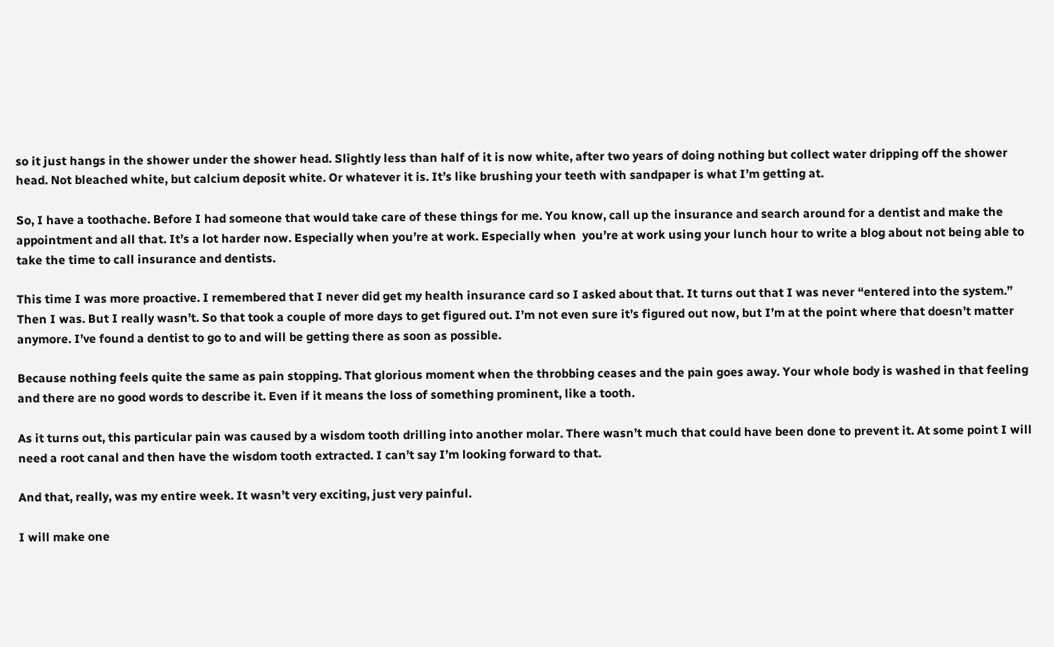so it just hangs in the shower under the shower head. Slightly less than half of it is now white, after two years of doing nothing but collect water dripping off the shower head. Not bleached white, but calcium deposit white. Or whatever it is. It’s like brushing your teeth with sandpaper is what I’m getting at.

So, I have a toothache. Before I had someone that would take care of these things for me. You know, call up the insurance and search around for a dentist and make the appointment and all that. It’s a lot harder now. Especially when you’re at work. Especially when  you’re at work using your lunch hour to write a blog about not being able to take the time to call insurance and dentists.

This time I was more proactive. I remembered that I never did get my health insurance card so I asked about that. It turns out that I was never “entered into the system.” Then I was. But I really wasn’t. So that took a couple of more days to get figured out. I’m not even sure it’s figured out now, but I’m at the point where that doesn’t matter anymore. I’ve found a dentist to go to and will be getting there as soon as possible.

Because nothing feels quite the same as pain stopping. That glorious moment when the throbbing ceases and the pain goes away. Your whole body is washed in that feeling and there are no good words to describe it. Even if it means the loss of something prominent, like a tooth.

As it turns out, this particular pain was caused by a wisdom tooth drilling into another molar. There wasn’t much that could have been done to prevent it. At some point I will need a root canal and then have the wisdom tooth extracted. I can’t say I’m looking forward to that.

And that, really, was my entire week. It wasn’t very exciting, just very painful.

I will make one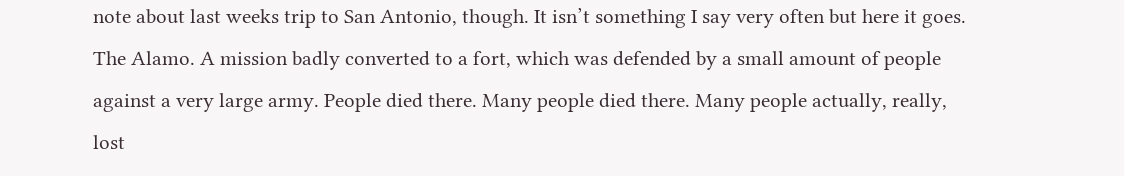note about last weeks trip to San Antonio, though. It isn’t something I say very often but here it goes. The Alamo. A mission badly converted to a fort, which was defended by a small amount of people against a very large army. People died there. Many people died there. Many people actually, really, lost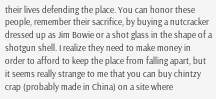their lives defending the place. You can honor these people, remember their sacrifice, by buying a nutcracker dressed up as Jim Bowie or a shot glass in the shape of a shotgun shell. I realize they need to make money in order to afford to keep the place from falling apart, but it seems really strange to me that you can buy chintzy crap (probably made in China) on a site where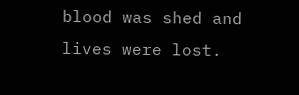blood was shed and lives were lost.